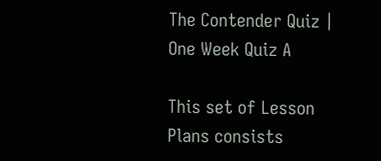The Contender Quiz | One Week Quiz A

This set of Lesson Plans consists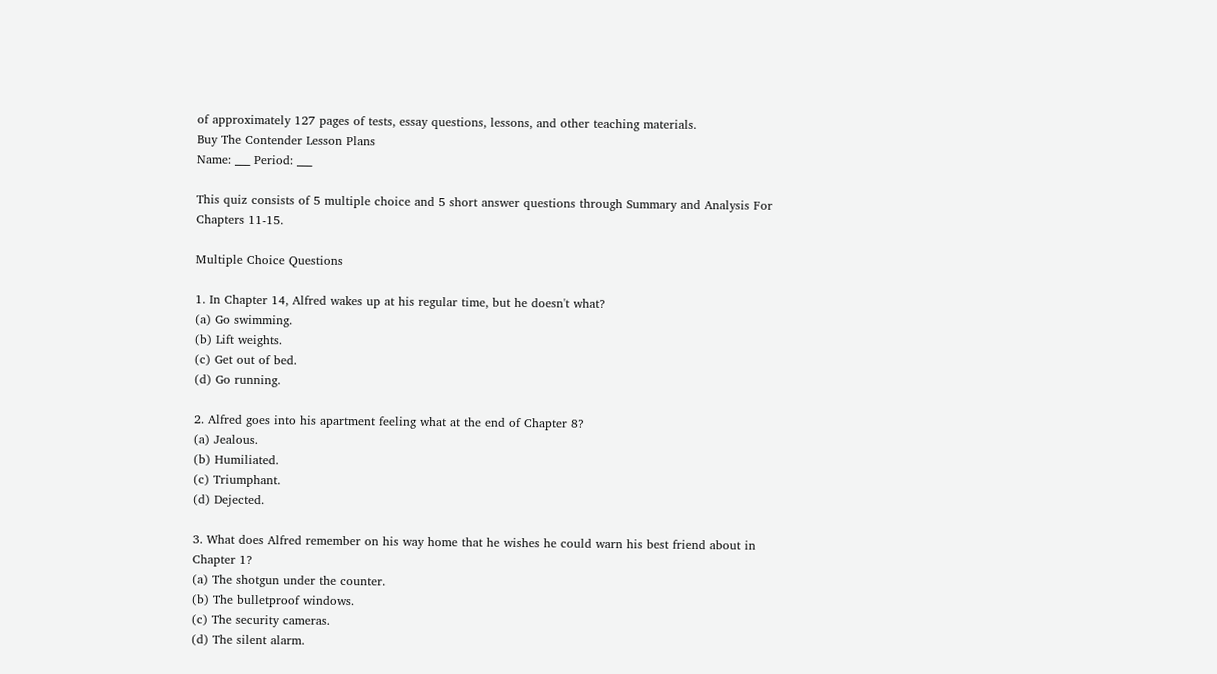of approximately 127 pages of tests, essay questions, lessons, and other teaching materials.
Buy The Contender Lesson Plans
Name: ___ Period: ___

This quiz consists of 5 multiple choice and 5 short answer questions through Summary and Analysis For Chapters 11-15.

Multiple Choice Questions

1. In Chapter 14, Alfred wakes up at his regular time, but he doesn't what?
(a) Go swimming.
(b) Lift weights.
(c) Get out of bed.
(d) Go running.

2. Alfred goes into his apartment feeling what at the end of Chapter 8?
(a) Jealous.
(b) Humiliated.
(c) Triumphant.
(d) Dejected.

3. What does Alfred remember on his way home that he wishes he could warn his best friend about in Chapter 1?
(a) The shotgun under the counter.
(b) The bulletproof windows.
(c) The security cameras.
(d) The silent alarm.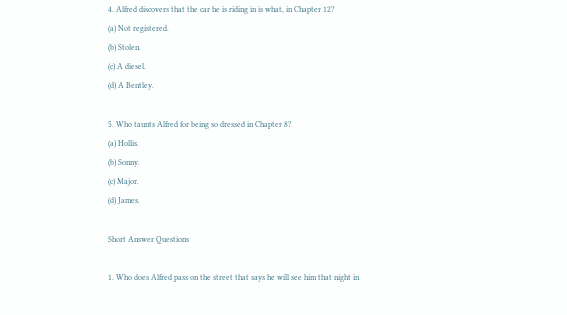4. Alfred discovers that the car he is riding in is what, in Chapter 12?
(a) Not registered.
(b) Stolen.
(c) A diesel.
(d) A Bentley.

5. Who taunts Alfred for being so dressed in Chapter 8?
(a) Hollis.
(b) Sonny.
(c) Major.
(d) James.

Short Answer Questions

1. Who does Alfred pass on the street that says he will see him that night in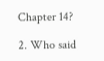Chapter 14?

2. Who said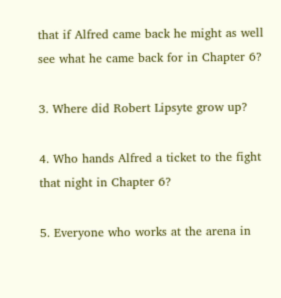that if Alfred came back he might as well see what he came back for in Chapter 6?

3. Where did Robert Lipsyte grow up?

4. Who hands Alfred a ticket to the fight that night in Chapter 6?

5. Everyone who works at the arena in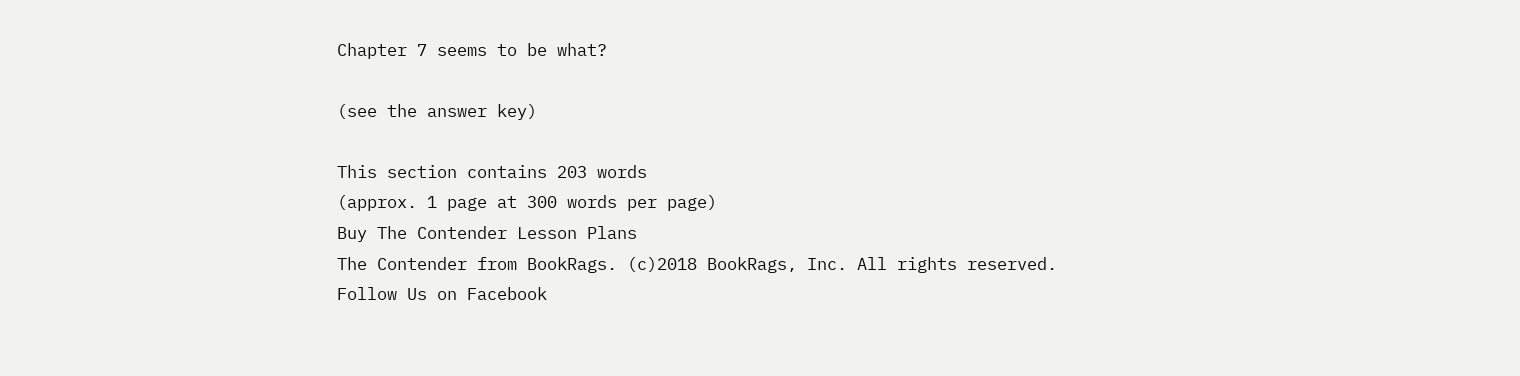Chapter 7 seems to be what?

(see the answer key)

This section contains 203 words
(approx. 1 page at 300 words per page)
Buy The Contender Lesson Plans
The Contender from BookRags. (c)2018 BookRags, Inc. All rights reserved.
Follow Us on Facebook